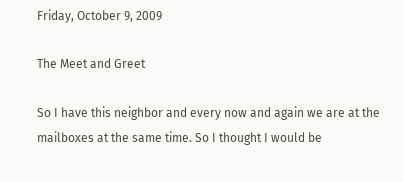Friday, October 9, 2009

The Meet and Greet

So I have this neighbor and every now and again we are at the mailboxes at the same time. So I thought I would be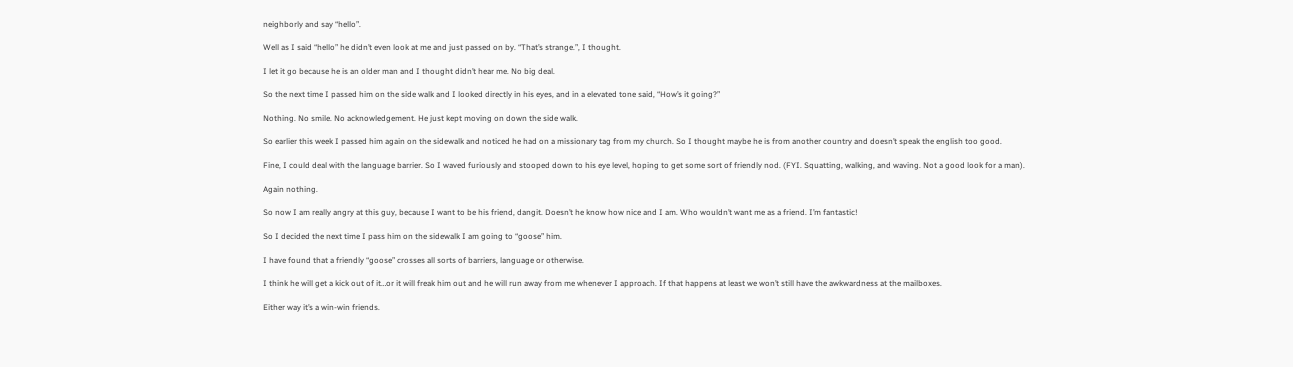neighborly and say “hello”.

Well as I said “hello” he didn’t even look at me and just passed on by. “That’s strange.”, I thought.

I let it go because he is an older man and I thought didn’t hear me. No big deal.

So the next time I passed him on the side walk and I looked directly in his eyes, and in a elevated tone said, “How’s it going?”

Nothing. No smile. No acknowledgement. He just kept moving on down the side walk.

So earlier this week I passed him again on the sidewalk and noticed he had on a missionary tag from my church. So I thought maybe he is from another country and doesn’t speak the english too good.

Fine, I could deal with the language barrier. So I waved furiously and stooped down to his eye level, hoping to get some sort of friendly nod. (FYI. Squatting, walking, and waving. Not a good look for a man).

Again nothing.

So now I am really angry at this guy, because I want to be his friend, dangit. Doesn’t he know how nice and I am. Who wouldn’t want me as a friend. I’m fantastic!

So I decided the next time I pass him on the sidewalk I am going to “goose” him.

I have found that a friendly “goose” crosses all sorts of barriers, language or otherwise.

I think he will get a kick out of it…or it will freak him out and he will run away from me whenever I approach. If that happens at least we won’t still have the awkwardness at the mailboxes.

Either way it’s a win-win friends.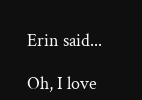Erin said...

Oh, I love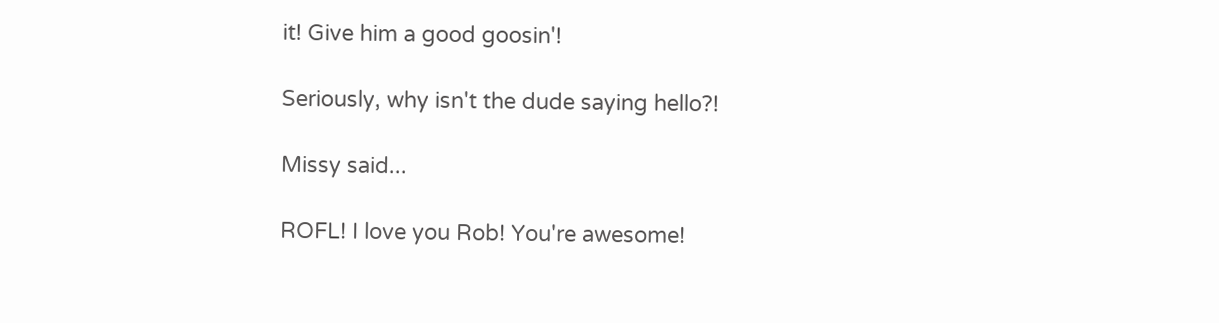it! Give him a good goosin'!

Seriously, why isn't the dude saying hello?!

Missy said...

ROFL! I love you Rob! You're awesome!